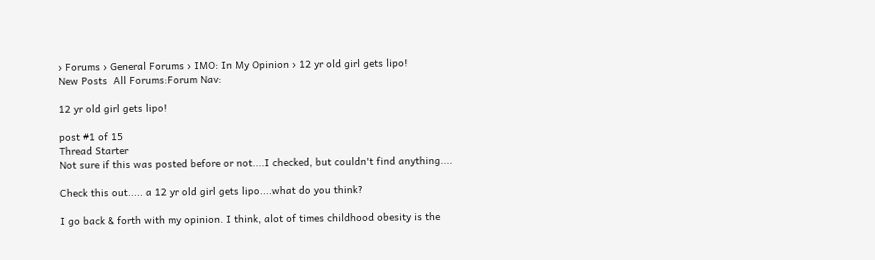› Forums › General Forums › IMO: In My Opinion › 12 yr old girl gets lipo!
New Posts  All Forums:Forum Nav:

12 yr old girl gets lipo!

post #1 of 15
Thread Starter
Not sure if this was posted before or not....I checked, but couldn't find anything....

Check this out..... a 12 yr old girl gets lipo....what do you think?

I go back & forth with my opinion. I think, alot of times childhood obesity is the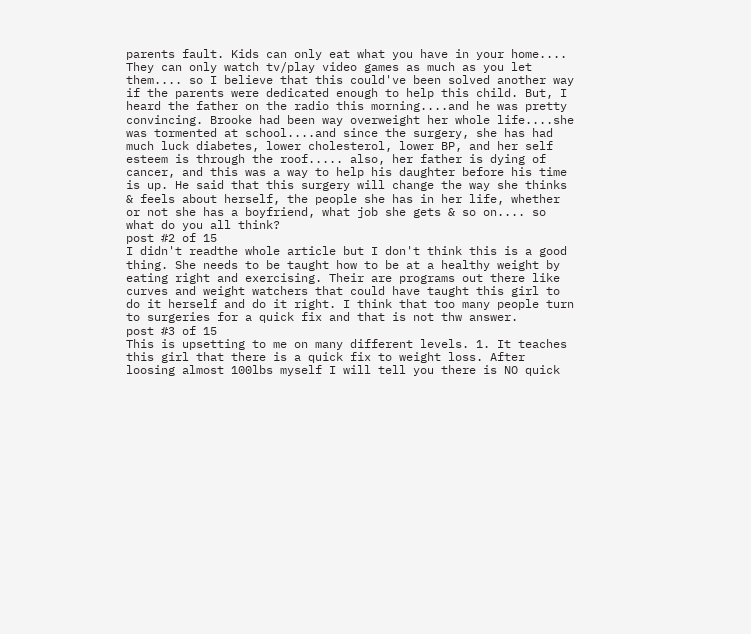parents fault. Kids can only eat what you have in your home.... They can only watch tv/play video games as much as you let them.... so I believe that this could've been solved another way if the parents were dedicated enough to help this child. But, I heard the father on the radio this morning....and he was pretty convincing. Brooke had been way overweight her whole life....she was tormented at school....and since the surgery, she has had much luck diabetes, lower cholesterol, lower BP, and her self esteem is through the roof..... also, her father is dying of cancer, and this was a way to help his daughter before his time is up. He said that this surgery will change the way she thinks & feels about herself, the people she has in her life, whether or not she has a boyfriend, what job she gets & so on.... so what do you all think?
post #2 of 15
I didn't readthe whole article but I don't think this is a good thing. She needs to be taught how to be at a healthy weight by eating right and exercising. Their are programs out there like curves and weight watchers that could have taught this girl to do it herself and do it right. I think that too many people turn to surgeries for a quick fix and that is not thw answer.
post #3 of 15
This is upsetting to me on many different levels. 1. It teaches this girl that there is a quick fix to weight loss. After loosing almost 100lbs myself I will tell you there is NO quick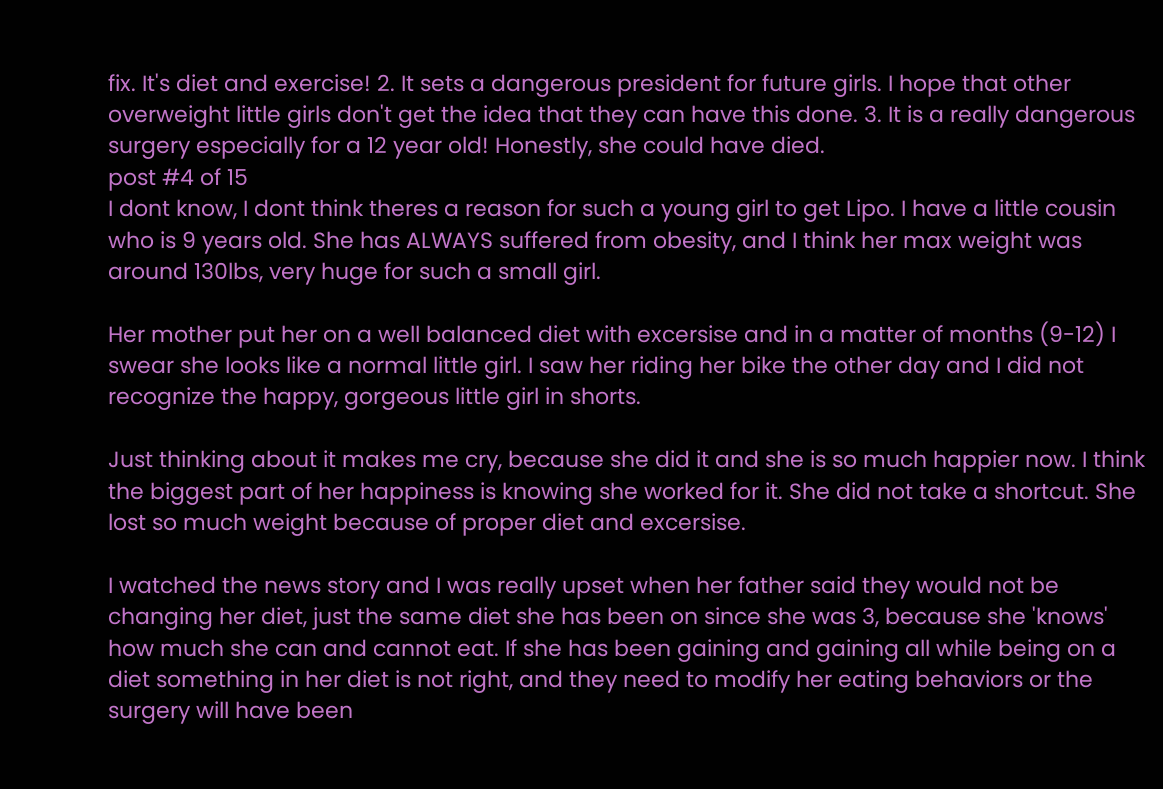fix. It's diet and exercise! 2. It sets a dangerous president for future girls. I hope that other overweight little girls don't get the idea that they can have this done. 3. It is a really dangerous surgery especially for a 12 year old! Honestly, she could have died.
post #4 of 15
I dont know, I dont think theres a reason for such a young girl to get Lipo. I have a little cousin who is 9 years old. She has ALWAYS suffered from obesity, and I think her max weight was around 130lbs, very huge for such a small girl.

Her mother put her on a well balanced diet with excersise and in a matter of months (9-12) I swear she looks like a normal little girl. I saw her riding her bike the other day and I did not recognize the happy, gorgeous little girl in shorts.

Just thinking about it makes me cry, because she did it and she is so much happier now. I think the biggest part of her happiness is knowing she worked for it. She did not take a shortcut. She lost so much weight because of proper diet and excersise.

I watched the news story and I was really upset when her father said they would not be changing her diet, just the same diet she has been on since she was 3, because she 'knows' how much she can and cannot eat. If she has been gaining and gaining all while being on a diet something in her diet is not right, and they need to modify her eating behaviors or the surgery will have been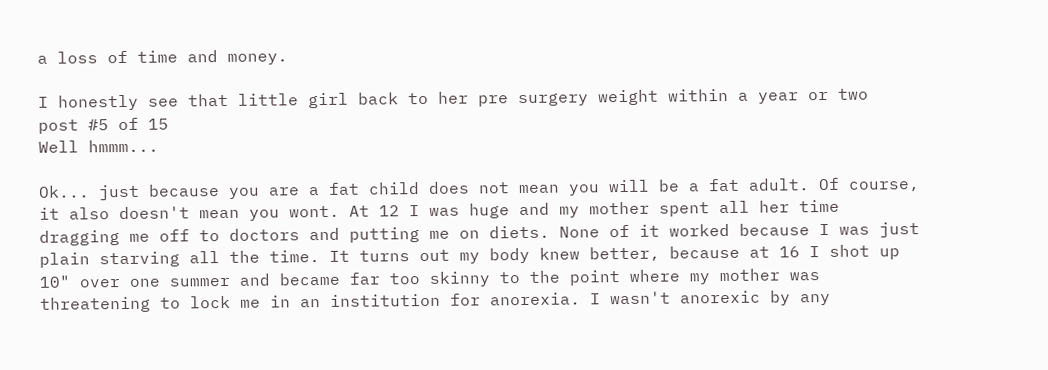a loss of time and money.

I honestly see that little girl back to her pre surgery weight within a year or two
post #5 of 15
Well hmmm...

Ok... just because you are a fat child does not mean you will be a fat adult. Of course, it also doesn't mean you wont. At 12 I was huge and my mother spent all her time dragging me off to doctors and putting me on diets. None of it worked because I was just plain starving all the time. It turns out my body knew better, because at 16 I shot up 10" over one summer and became far too skinny to the point where my mother was threatening to lock me in an institution for anorexia. I wasn't anorexic by any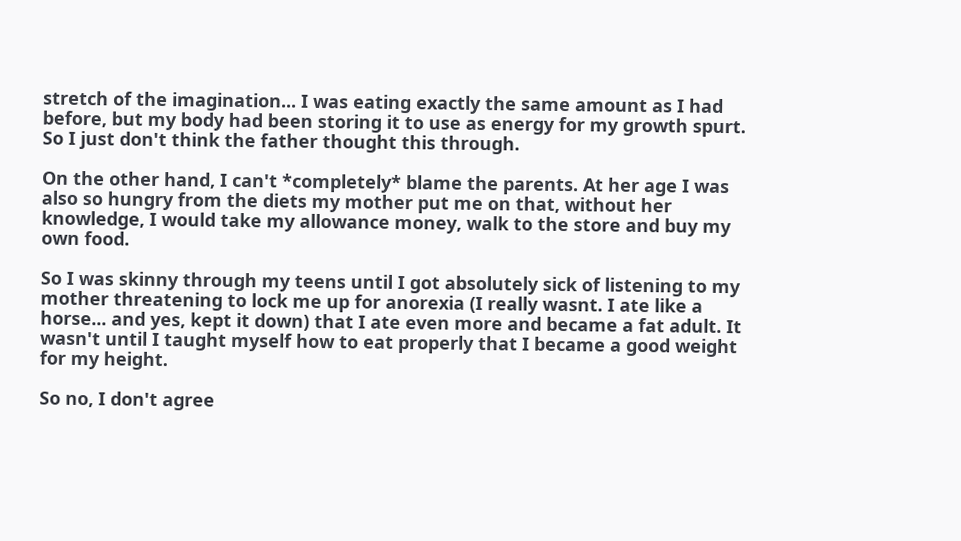stretch of the imagination... I was eating exactly the same amount as I had before, but my body had been storing it to use as energy for my growth spurt. So I just don't think the father thought this through.

On the other hand, I can't *completely* blame the parents. At her age I was also so hungry from the diets my mother put me on that, without her knowledge, I would take my allowance money, walk to the store and buy my own food.

So I was skinny through my teens until I got absolutely sick of listening to my mother threatening to lock me up for anorexia (I really wasnt. I ate like a horse... and yes, kept it down) that I ate even more and became a fat adult. It wasn't until I taught myself how to eat properly that I became a good weight for my height.

So no, I don't agree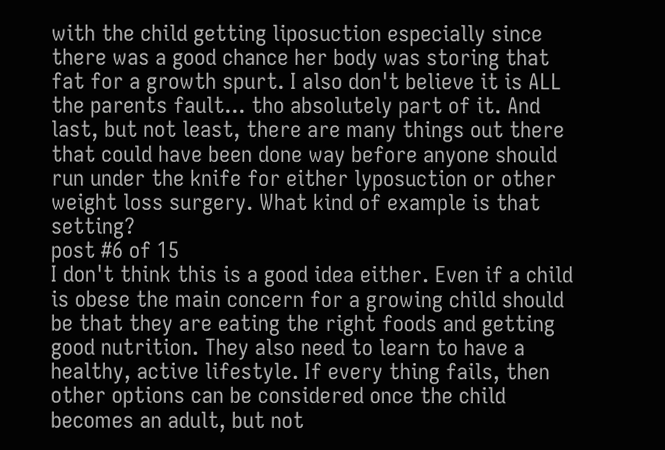with the child getting liposuction especially since there was a good chance her body was storing that fat for a growth spurt. I also don't believe it is ALL the parents fault... tho absolutely part of it. And last, but not least, there are many things out there that could have been done way before anyone should run under the knife for either lyposuction or other weight loss surgery. What kind of example is that setting?
post #6 of 15
I don't think this is a good idea either. Even if a child is obese the main concern for a growing child should be that they are eating the right foods and getting good nutrition. They also need to learn to have a healthy, active lifestyle. If every thing fails, then other options can be considered once the child becomes an adult, but not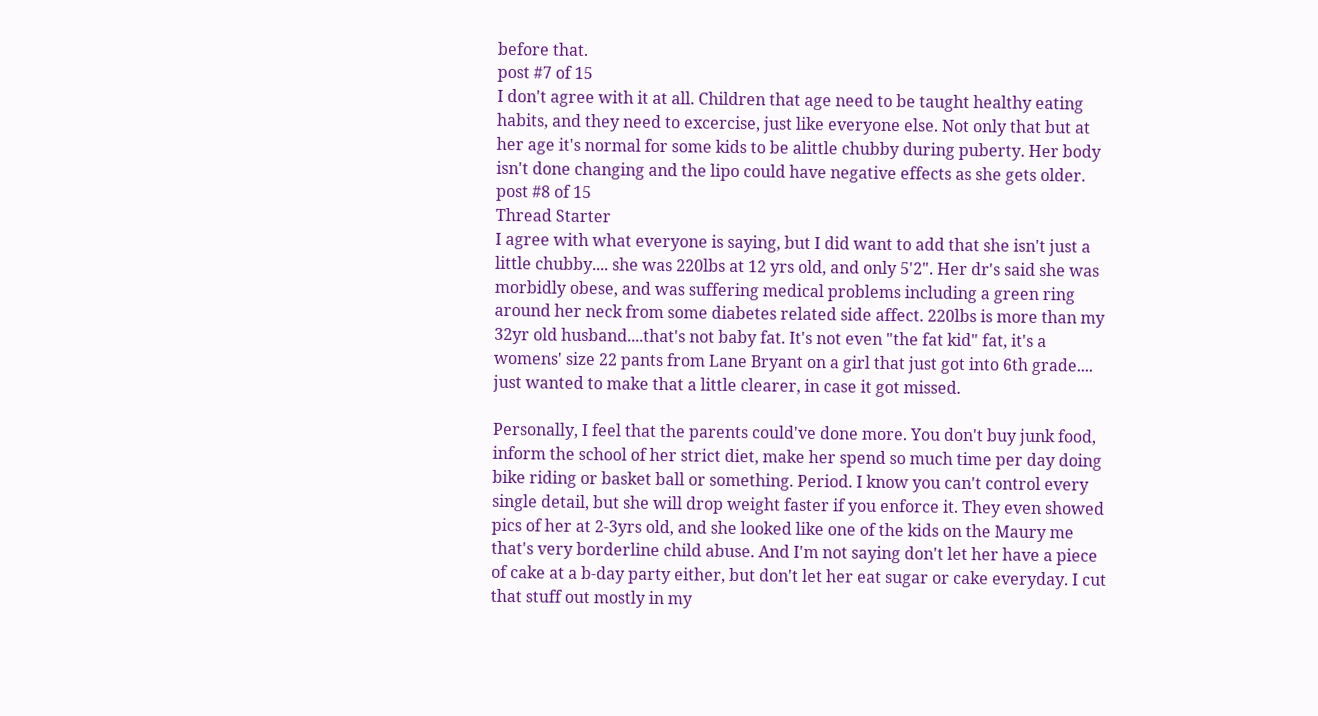before that.
post #7 of 15
I don't agree with it at all. Children that age need to be taught healthy eating habits, and they need to excercise, just like everyone else. Not only that but at her age it's normal for some kids to be alittle chubby during puberty. Her body isn't done changing and the lipo could have negative effects as she gets older.
post #8 of 15
Thread Starter
I agree with what everyone is saying, but I did want to add that she isn't just a little chubby.... she was 220lbs at 12 yrs old, and only 5'2". Her dr's said she was morbidly obese, and was suffering medical problems including a green ring around her neck from some diabetes related side affect. 220lbs is more than my 32yr old husband....that's not baby fat. It's not even "the fat kid" fat, it's a womens' size 22 pants from Lane Bryant on a girl that just got into 6th grade.... just wanted to make that a little clearer, in case it got missed.

Personally, I feel that the parents could've done more. You don't buy junk food, inform the school of her strict diet, make her spend so much time per day doing bike riding or basket ball or something. Period. I know you can't control every single detail, but she will drop weight faster if you enforce it. They even showed pics of her at 2-3yrs old, and she looked like one of the kids on the Maury me that's very borderline child abuse. And I'm not saying don't let her have a piece of cake at a b-day party either, but don't let her eat sugar or cake everyday. I cut that stuff out mostly in my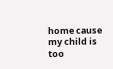home cause my child is too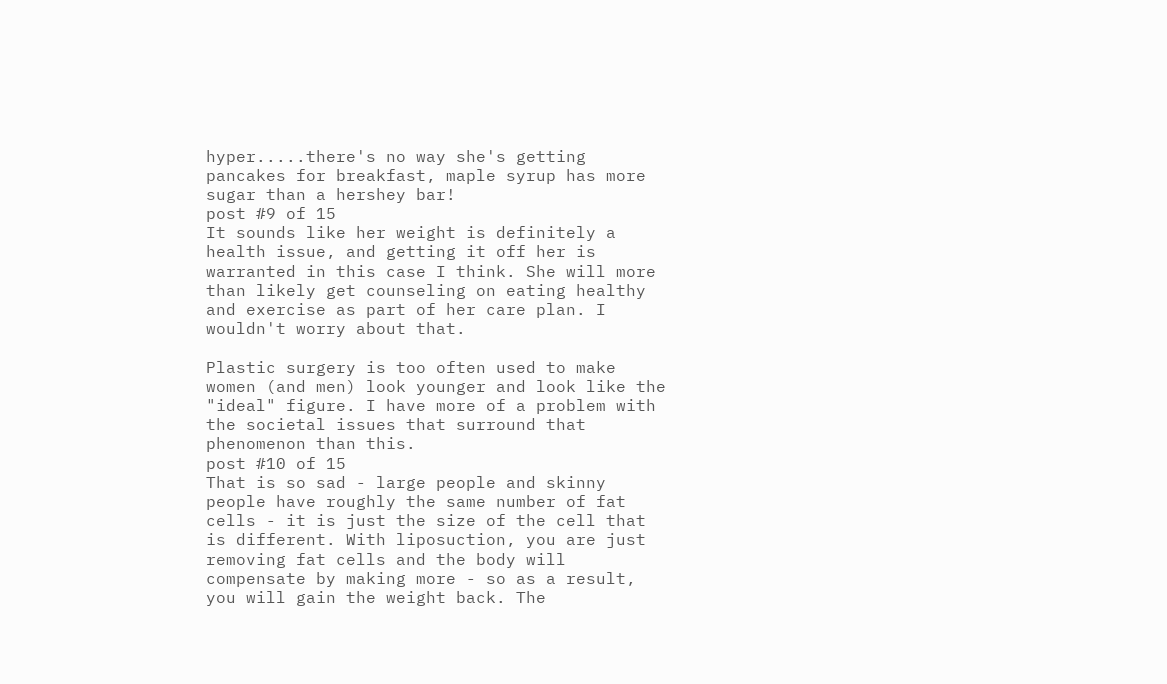hyper.....there's no way she's getting pancakes for breakfast, maple syrup has more sugar than a hershey bar!
post #9 of 15
It sounds like her weight is definitely a health issue, and getting it off her is warranted in this case I think. She will more than likely get counseling on eating healthy and exercise as part of her care plan. I wouldn't worry about that.

Plastic surgery is too often used to make women (and men) look younger and look like the "ideal" figure. I have more of a problem with the societal issues that surround that phenomenon than this.
post #10 of 15
That is so sad - large people and skinny people have roughly the same number of fat cells - it is just the size of the cell that is different. With liposuction, you are just removing fat cells and the body will compensate by making more - so as a result, you will gain the weight back. The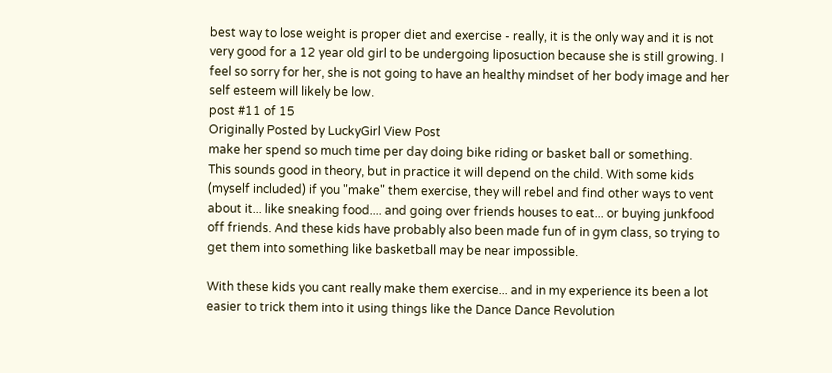best way to lose weight is proper diet and exercise - really, it is the only way and it is not very good for a 12 year old girl to be undergoing liposuction because she is still growing. I feel so sorry for her, she is not going to have an healthy mindset of her body image and her self esteem will likely be low.
post #11 of 15
Originally Posted by LuckyGirl View Post
make her spend so much time per day doing bike riding or basket ball or something.
This sounds good in theory, but in practice it will depend on the child. With some kids (myself included) if you "make" them exercise, they will rebel and find other ways to vent about it... like sneaking food.... and going over friends houses to eat... or buying junkfood off friends. And these kids have probably also been made fun of in gym class, so trying to get them into something like basketball may be near impossible.

With these kids you cant really make them exercise... and in my experience its been a lot easier to trick them into it using things like the Dance Dance Revolution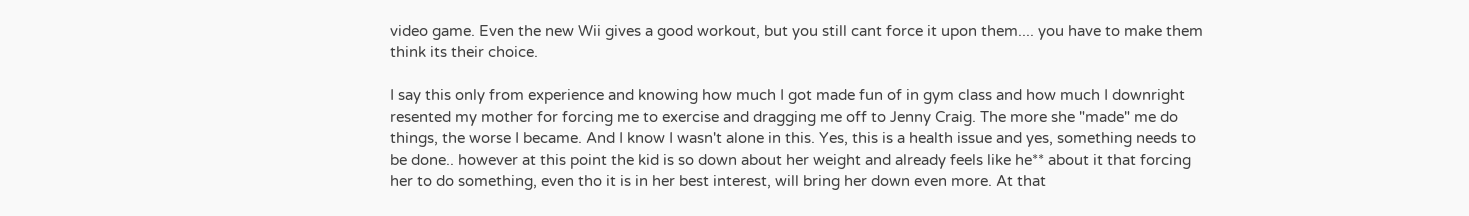video game. Even the new Wii gives a good workout, but you still cant force it upon them.... you have to make them think its their choice.

I say this only from experience and knowing how much I got made fun of in gym class and how much I downright resented my mother for forcing me to exercise and dragging me off to Jenny Craig. The more she "made" me do things, the worse I became. And I know I wasn't alone in this. Yes, this is a health issue and yes, something needs to be done.. however at this point the kid is so down about her weight and already feels like he** about it that forcing her to do something, even tho it is in her best interest, will bring her down even more. At that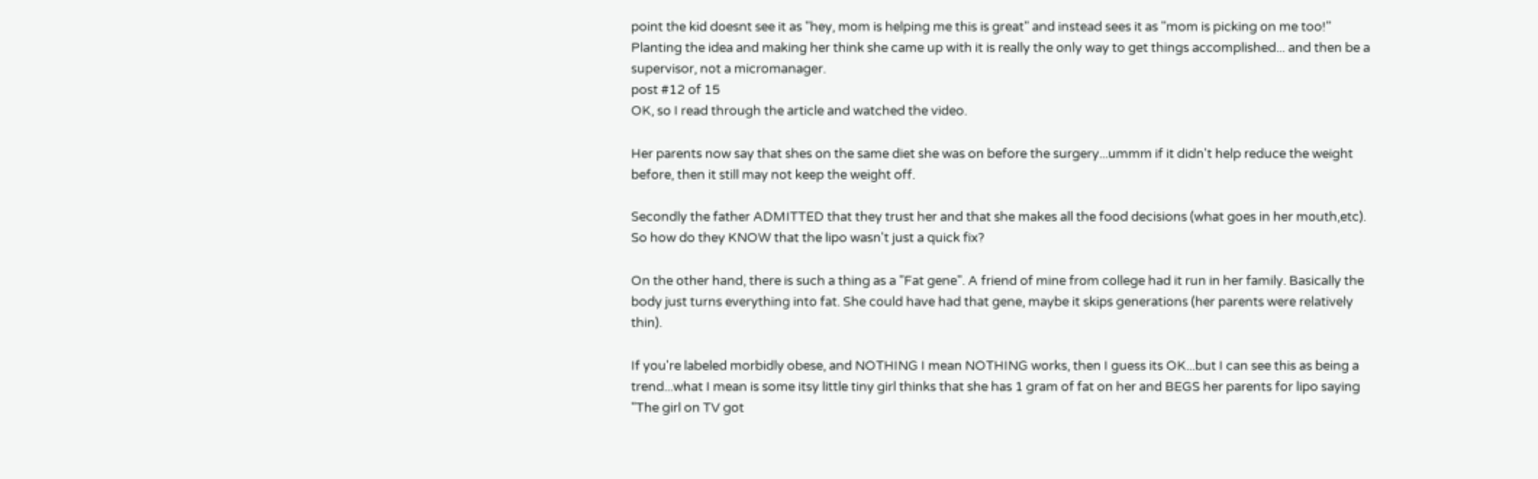point the kid doesnt see it as "hey, mom is helping me this is great" and instead sees it as "mom is picking on me too!" Planting the idea and making her think she came up with it is really the only way to get things accomplished... and then be a supervisor, not a micromanager.
post #12 of 15
OK, so I read through the article and watched the video.

Her parents now say that shes on the same diet she was on before the surgery...ummm if it didn't help reduce the weight before, then it still may not keep the weight off.

Secondly the father ADMITTED that they trust her and that she makes all the food decisions (what goes in her mouth,etc). So how do they KNOW that the lipo wasn't just a quick fix?

On the other hand, there is such a thing as a "Fat gene". A friend of mine from college had it run in her family. Basically the body just turns everything into fat. She could have had that gene, maybe it skips generations (her parents were relatively thin).

If you're labeled morbidly obese, and NOTHING I mean NOTHING works, then I guess its OK...but I can see this as being a trend...what I mean is some itsy little tiny girl thinks that she has 1 gram of fat on her and BEGS her parents for lipo saying "The girl on TV got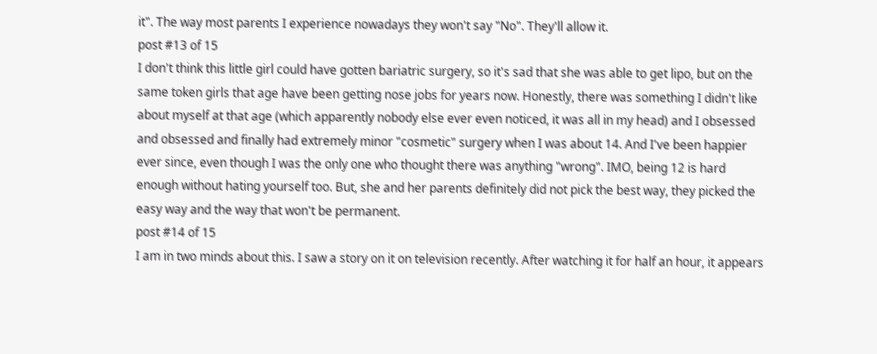it". The way most parents I experience nowadays they won't say "No". They'll allow it.
post #13 of 15
I don't think this little girl could have gotten bariatric surgery, so it's sad that she was able to get lipo, but on the same token girls that age have been getting nose jobs for years now. Honestly, there was something I didn't like about myself at that age (which apparently nobody else ever even noticed, it was all in my head) and I obsessed and obsessed and finally had extremely minor "cosmetic" surgery when I was about 14. And I've been happier ever since, even though I was the only one who thought there was anything "wrong". IMO, being 12 is hard enough without hating yourself too. But, she and her parents definitely did not pick the best way, they picked the easy way and the way that won't be permanent.
post #14 of 15
I am in two minds about this. I saw a story on it on television recently. After watching it for half an hour, it appears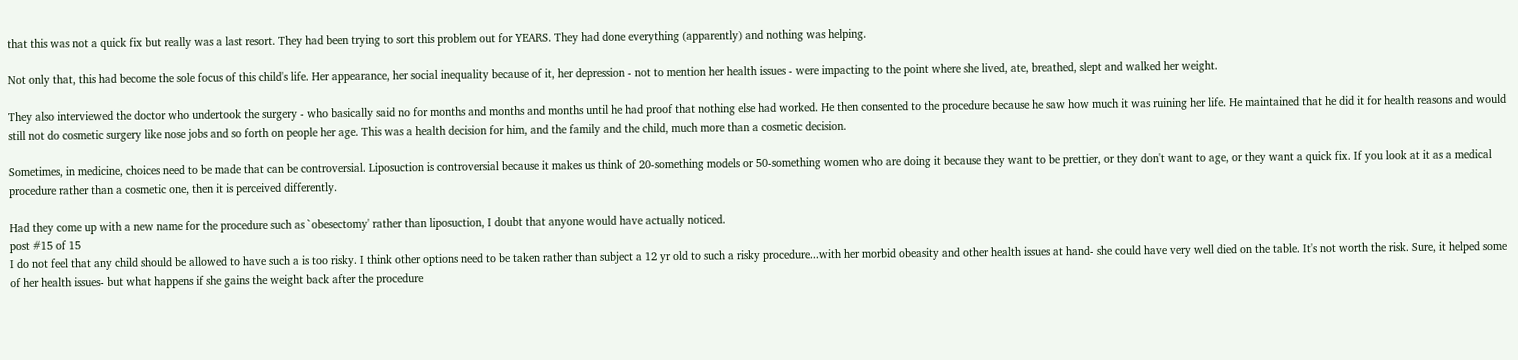that this was not a quick fix but really was a last resort. They had been trying to sort this problem out for YEARS. They had done everything (apparently) and nothing was helping.

Not only that, this had become the sole focus of this child's life. Her appearance, her social inequality because of it, her depression - not to mention her health issues - were impacting to the point where she lived, ate, breathed, slept and walked her weight.

They also interviewed the doctor who undertook the surgery - who basically said no for months and months and months until he had proof that nothing else had worked. He then consented to the procedure because he saw how much it was ruining her life. He maintained that he did it for health reasons and would still not do cosmetic surgery like nose jobs and so forth on people her age. This was a health decision for him, and the family and the child, much more than a cosmetic decision.

Sometimes, in medicine, choices need to be made that can be controversial. Liposuction is controversial because it makes us think of 20-something models or 50-something women who are doing it because they want to be prettier, or they don't want to age, or they want a quick fix. If you look at it as a medical procedure rather than a cosmetic one, then it is perceived differently.

Had they come up with a new name for the procedure such as `obesectomy' rather than liposuction, I doubt that anyone would have actually noticed.
post #15 of 15
I do not feel that any child should be allowed to have such a is too risky. I think other options need to be taken rather than subject a 12 yr old to such a risky procedure...with her morbid obeasity and other health issues at hand- she could have very well died on the table. It's not worth the risk. Sure, it helped some of her health issues- but what happens if she gains the weight back after the procedure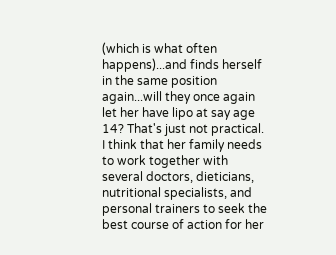(which is what often happens)...and finds herself in the same position again...will they once again let her have lipo at say age 14? That's just not practical. I think that her family needs to work together with several doctors, dieticians, nutritional specialists, and personal trainers to seek the best course of action for her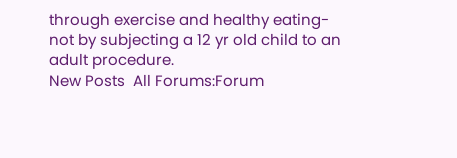through exercise and healthy eating- not by subjecting a 12 yr old child to an adult procedure.
New Posts  All Forums:Forum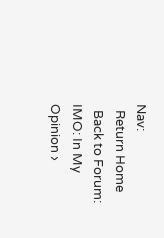Nav:
  Return Home
  Back to Forum: IMO: In My Opinion ›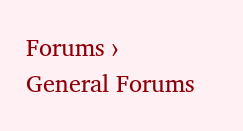Forums › General Forums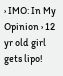› IMO: In My Opinion › 12 yr old girl gets lipo!